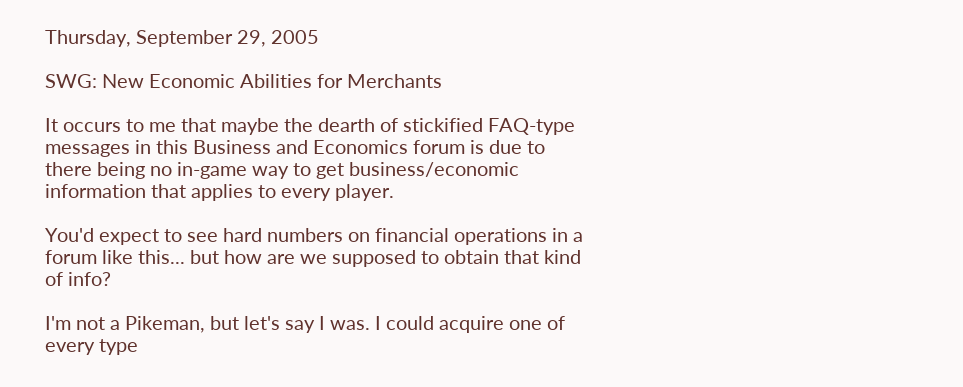Thursday, September 29, 2005

SWG: New Economic Abilities for Merchants

It occurs to me that maybe the dearth of stickified FAQ-type messages in this Business and Economics forum is due to there being no in-game way to get business/economic information that applies to every player.

You'd expect to see hard numbers on financial operations in a forum like this... but how are we supposed to obtain that kind of info?

I'm not a Pikeman, but let's say I was. I could acquire one of every type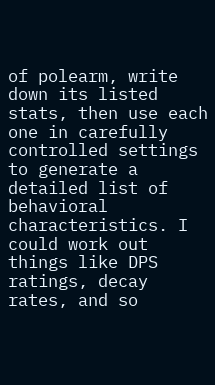of polearm, write down its listed stats, then use each one in carefully controlled settings to generate a detailed list of behavioral characteristics. I could work out things like DPS ratings, decay rates, and so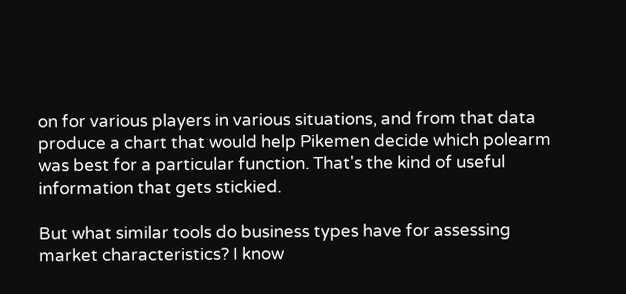on for various players in various situations, and from that data produce a chart that would help Pikemen decide which polearm was best for a particular function. That's the kind of useful information that gets stickied.

But what similar tools do business types have for assessing market characteristics? I know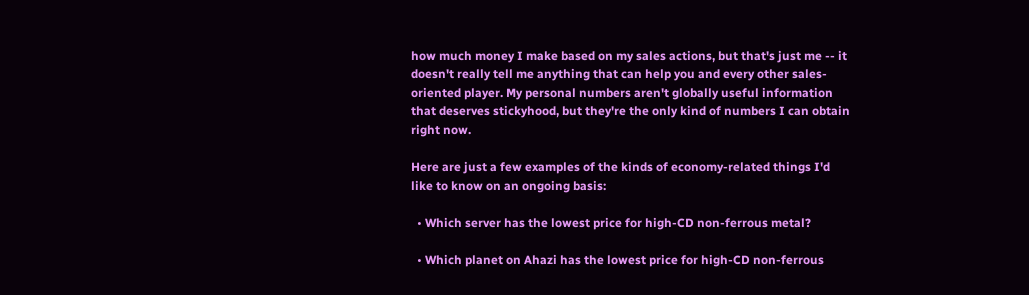how much money I make based on my sales actions, but that's just me -- it doesn't really tell me anything that can help you and every other sales-oriented player. My personal numbers aren't globally useful information that deserves stickyhood, but they're the only kind of numbers I can obtain right now.

Here are just a few examples of the kinds of economy-related things I'd like to know on an ongoing basis:

  • Which server has the lowest price for high-CD non-ferrous metal?

  • Which planet on Ahazi has the lowest price for high-CD non-ferrous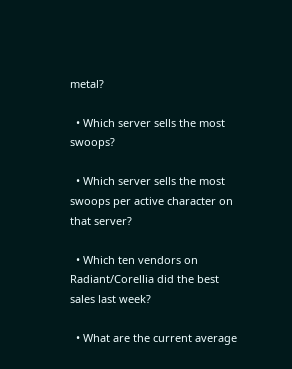metal?

  • Which server sells the most swoops?

  • Which server sells the most swoops per active character on that server?

  • Which ten vendors on Radiant/Corellia did the best sales last week?

  • What are the current average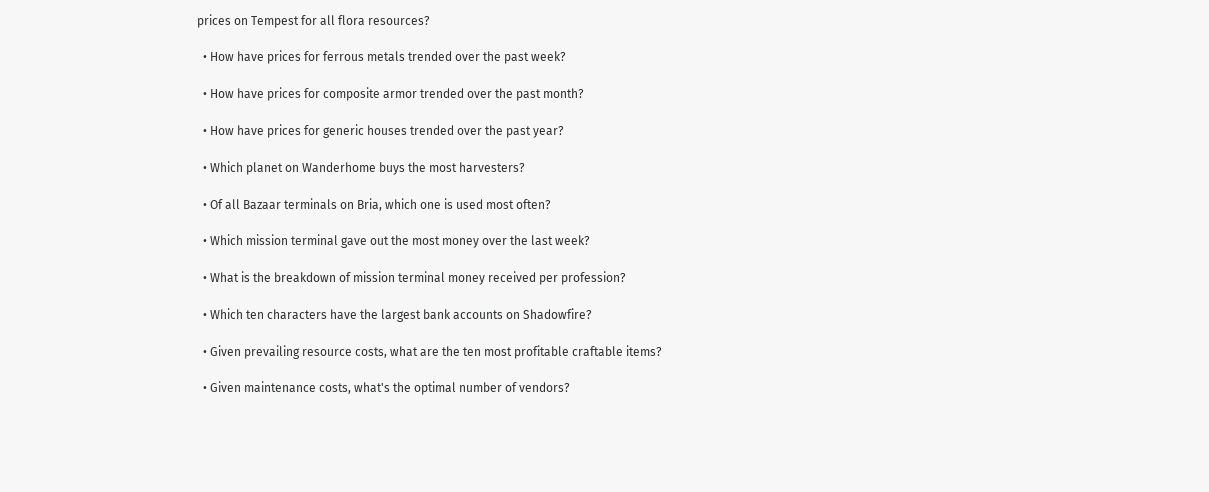prices on Tempest for all flora resources?

  • How have prices for ferrous metals trended over the past week?

  • How have prices for composite armor trended over the past month?

  • How have prices for generic houses trended over the past year?

  • Which planet on Wanderhome buys the most harvesters?

  • Of all Bazaar terminals on Bria, which one is used most often?

  • Which mission terminal gave out the most money over the last week?

  • What is the breakdown of mission terminal money received per profession?

  • Which ten characters have the largest bank accounts on Shadowfire?

  • Given prevailing resource costs, what are the ten most profitable craftable items?

  • Given maintenance costs, what's the optimal number of vendors?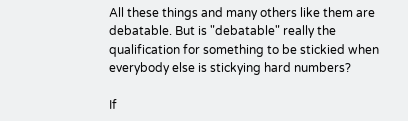All these things and many others like them are debatable. But is "debatable" really the qualification for something to be stickied when everybody else is stickying hard numbers?

If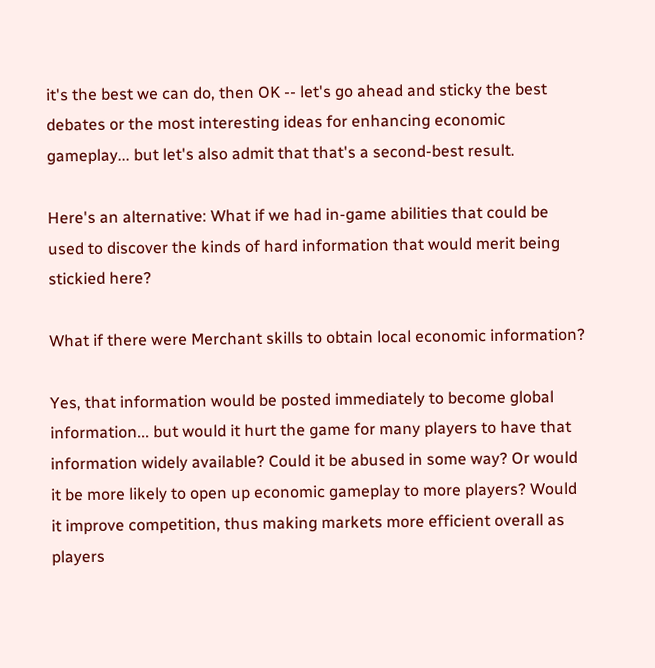it's the best we can do, then OK -- let's go ahead and sticky the best debates or the most interesting ideas for enhancing economic gameplay... but let's also admit that that's a second-best result.

Here's an alternative: What if we had in-game abilities that could be used to discover the kinds of hard information that would merit being stickied here?

What if there were Merchant skills to obtain local economic information?

Yes, that information would be posted immediately to become global information... but would it hurt the game for many players to have that information widely available? Could it be abused in some way? Or would it be more likely to open up economic gameplay to more players? Would it improve competition, thus making markets more efficient overall as players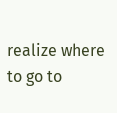realize where to go to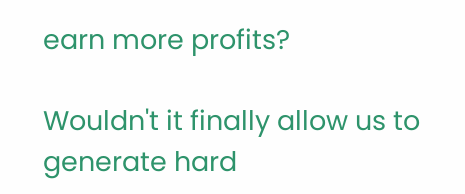earn more profits?

Wouldn't it finally allow us to generate hard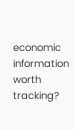economic information worth tracking?